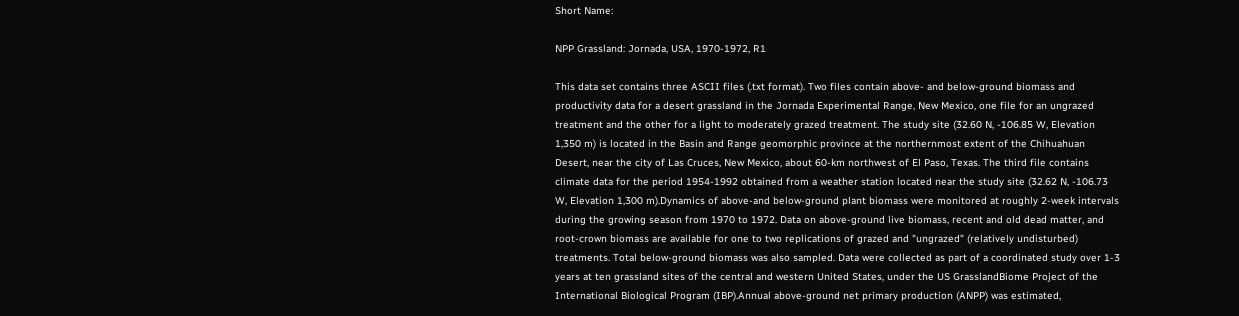Short Name:

NPP Grassland: Jornada, USA, 1970-1972, R1

This data set contains three ASCII files (.txt format). Two files contain above- and below-ground biomass and productivity data for a desert grassland in the Jornada Experimental Range, New Mexico, one file for an ungrazed treatment and the other for a light to moderately grazed treatment. The study site (32.60 N, -106.85 W, Elevation 1,350 m) is located in the Basin and Range geomorphic province at the northernmost extent of the Chihuahuan Desert, near the city of Las Cruces, New Mexico, about 60-km northwest of El Paso, Texas. The third file contains climate data for the period 1954-1992 obtained from a weather station located near the study site (32.62 N, -106.73 W, Elevation 1,300 m).Dynamics of above-and below-ground plant biomass were monitored at roughly 2-week intervals during the growing season from 1970 to 1972. Data on above-ground live biomass, recent and old dead matter, and root-crown biomass are available for one to two replications of grazed and "ungrazed" (relatively undisturbed) treatments. Total below-ground biomass was also sampled. Data were collected as part of a coordinated study over 1-3 years at ten grassland sites of the central and western United States, under the US GrasslandBiome Project of the International Biological Program (IBP).Annual above-ground net primary production (ANPP) was estimated,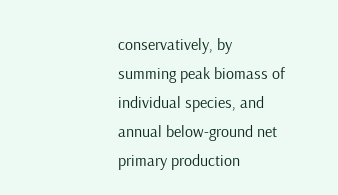conservatively, by summing peak biomass of individual species, and annual below-ground net primary production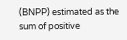(BNPP) estimated as the sum of positive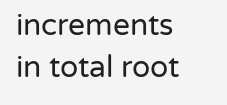increments in total root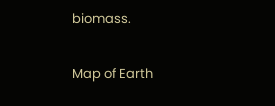biomass.

Map of Earth